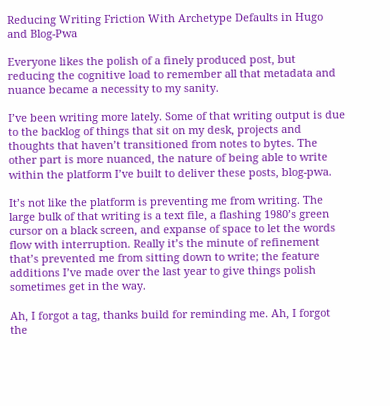Reducing Writing Friction With Archetype Defaults in Hugo and Blog-Pwa

Everyone likes the polish of a finely produced post, but reducing the cognitive load to remember all that metadata and nuance became a necessity to my sanity.

I’ve been writing more lately. Some of that writing output is due to the backlog of things that sit on my desk, projects and thoughts that haven’t transitioned from notes to bytes. The other part is more nuanced, the nature of being able to write within the platform I’ve built to deliver these posts, blog-pwa.

It’s not like the platform is preventing me from writing. The large bulk of that writing is a text file, a flashing 1980’s green cursor on a black screen, and expanse of space to let the words flow with interruption. Really it’s the minute of refinement that’s prevented me from sitting down to write; the feature additions I’ve made over the last year to give things polish sometimes get in the way.

Ah, I forgot a tag, thanks build for reminding me. Ah, I forgot the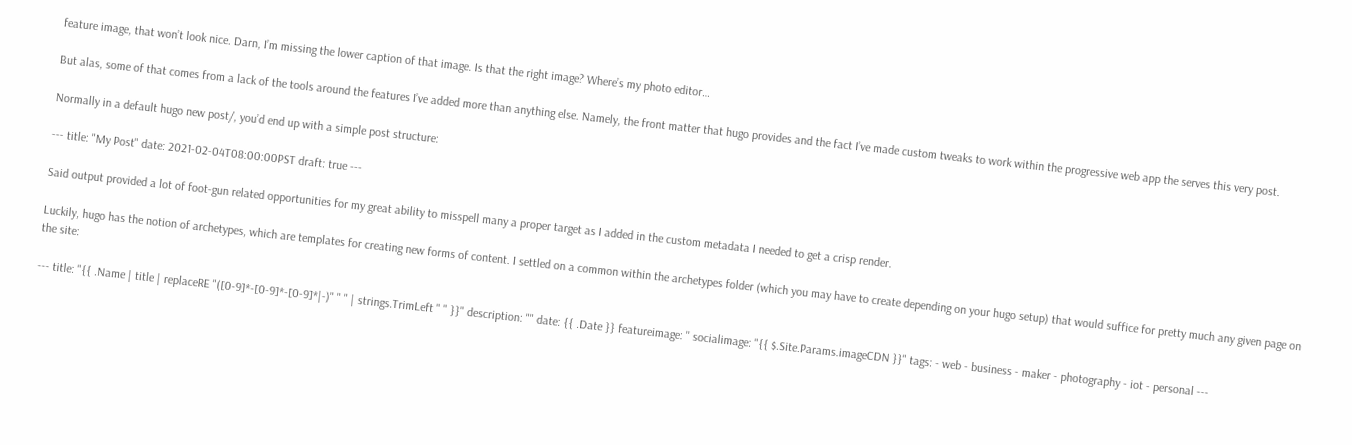feature image, that won’t look nice. Darn, I’m missing the lower caption of that image. Is that the right image? Where’s my photo editor…

But alas, some of that comes from a lack of the tools around the features I’ve added more than anything else. Namely, the front matter that hugo provides and the fact I’ve made custom tweaks to work within the progressive web app the serves this very post.

Normally in a default hugo new post/, you’d end up with a simple post structure:

--- title: "My Post" date: 2021-02-04T08:00:00PST draft: true ---

Said output provided a lot of foot-gun related opportunities for my great ability to misspell many a proper target as I added in the custom metadata I needed to get a crisp render.

Luckily, hugo has the notion of archetypes, which are templates for creating new forms of content. I settled on a common within the archetypes folder (which you may have to create depending on your hugo setup) that would suffice for pretty much any given page on the site:

--- title: "{{ .Name | title | replaceRE "([0-9]*-[0-9]*-[0-9]*|-)" " " | strings.TrimLeft " " }}" description: "" date: {{ .Date }} featureimage: '' socialimage: "{{ $.Site.Params.imageCDN }}" tags: - web - business - maker - photography - iot - personal ---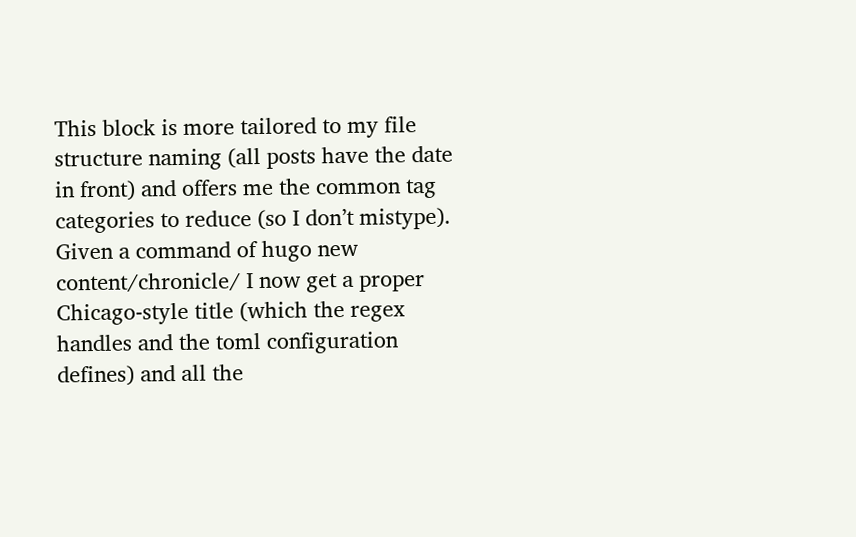This block is more tailored to my file structure naming (all posts have the date in front) and offers me the common tag categories to reduce (so I don’t mistype). Given a command of hugo new content/chronicle/ I now get a proper Chicago-style title (which the regex handles and the toml configuration defines) and all the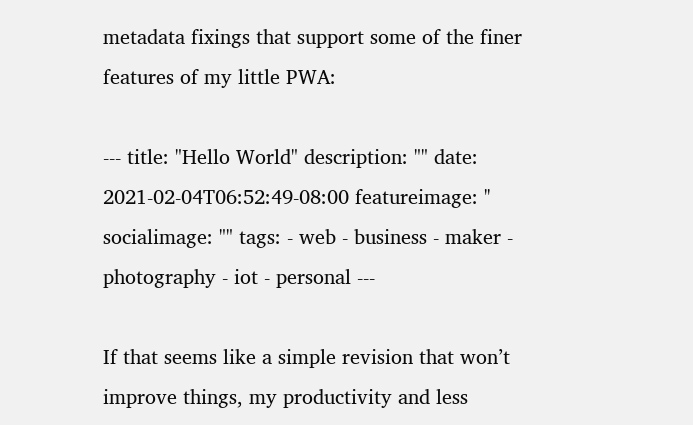metadata fixings that support some of the finer features of my little PWA:

--- title: "Hello World" description: "" date: 2021-02-04T06:52:49-08:00 featureimage: '' socialimage: "" tags: - web - business - maker - photography - iot - personal ---

If that seems like a simple revision that won’t improve things, my productivity and less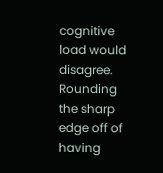cognitive load would disagree. Rounding the sharp edge off of having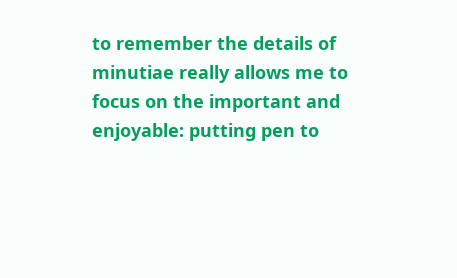to remember the details of minutiae really allows me to focus on the important and enjoyable: putting pen to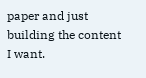paper and just building the content I want.